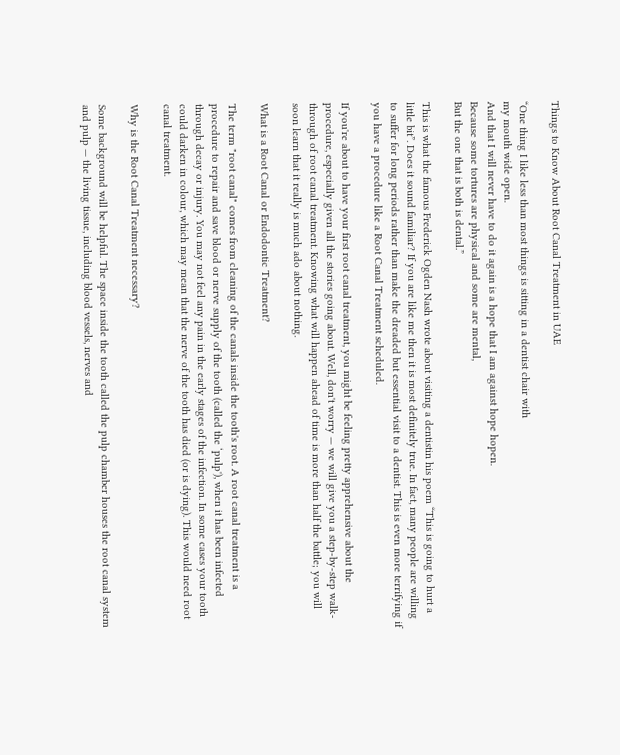Things to Know About Root Canal Treatment in UAE

“One thing I like less than most things is sitting in a dentist chair with
my mouth wide open.
And that I will never have to do it again is a hope that I am against hope hopen.
Because some tortures are physical and some are mental,
But the one that is both is dental.”

This is what the famous Frederick Ogden Nash wrote about visiting a dentistin his poem “This is going to hurt a little bit”. Does it sound familiar? If you are like me then it is most definitely true. In fact, many people are willing to suffer for long periods rather than make the dreaded but essential visit to a dentist. This is even more terrifying if you have a procedure like a Root Canal Treatment scheduled.

If you're about to have your first root canal treatment, you might be feeling pretty apprehensive about the procedure, especially given all the stories going about. Well, don't worry — we will give you a step-by-step walk-through of root canal treatment. Knowing what will happen ahead of time is more than half the battle; you will soon learn that it really is much ado about nothing.

What is a Root Canal or Endodontic Treatment?

The term "root canal" comes from cleaning of the canals inside the tooth's root. A root canal treatment is a procedure to repair and save blood or nerve supply of the tooth (called the ‘pulp'), when it has been infected through decay or injury. You may not feel any pain in the early stages of the infection. In some cases your tooth could darken in colour, which may mean that the nerve of the tooth has died (or is dying). This would need root canal treatment.

Why is the Root Canal Treatment necessary?

Some background will be helpful. The space inside the tooth called the pulp chamber houses the root canal system and pulp — the living tissue, including blood vessels, nerves and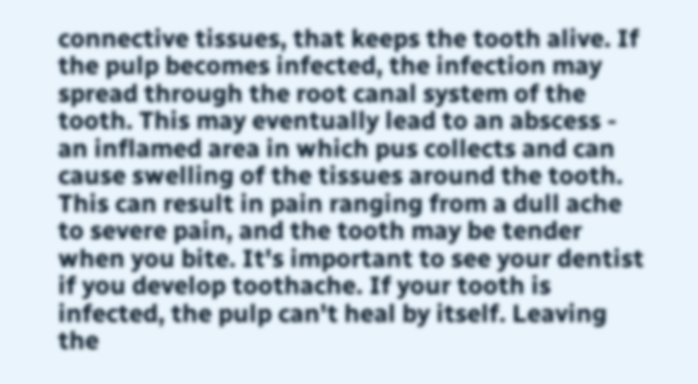connective tissues, that keeps the tooth alive. If the pulp becomes infected, the infection may spread through the root canal system of the tooth. This may eventually lead to an abscess - an inflamed area in which pus collects and can cause swelling of the tissues around the tooth. This can result in pain ranging from a dull ache to severe pain, and the tooth may be tender when you bite. It's important to see your dentist if you develop toothache. If your tooth is infected, the pulp can't heal by itself. Leaving the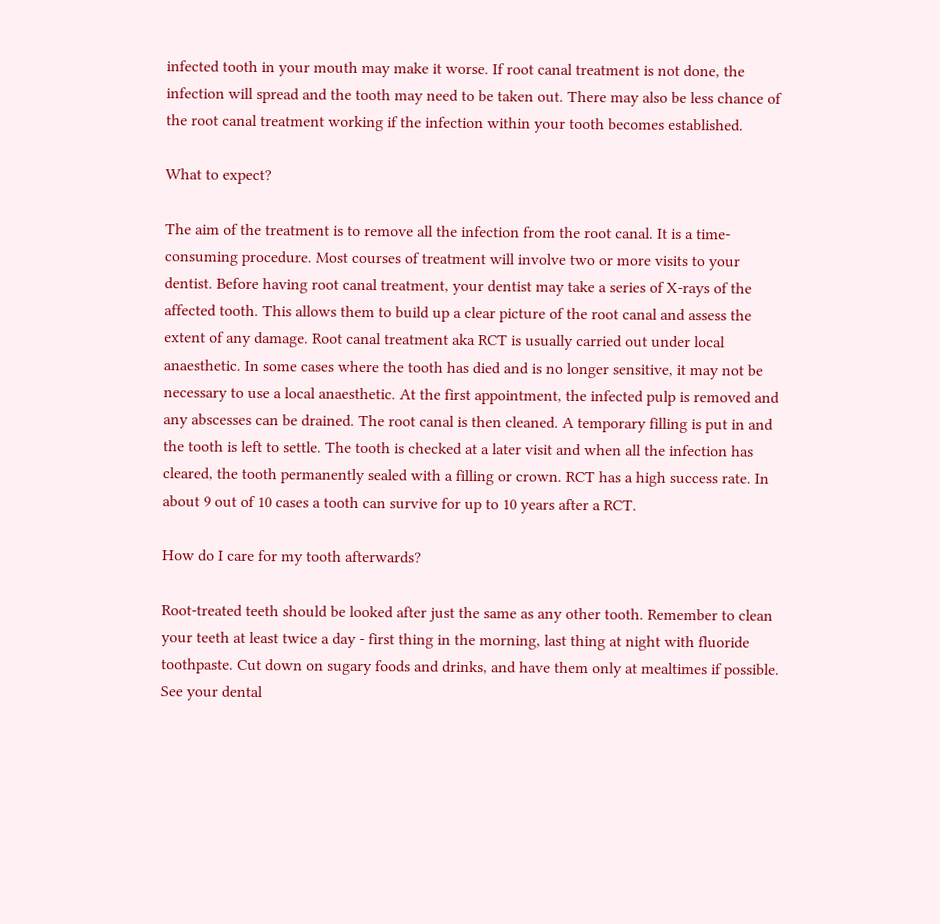infected tooth in your mouth may make it worse. If root canal treatment is not done, the infection will spread and the tooth may need to be taken out. There may also be less chance of the root canal treatment working if the infection within your tooth becomes established.

What to expect?

The aim of the treatment is to remove all the infection from the root canal. It is a time-consuming procedure. Most courses of treatment will involve two or more visits to your dentist. Before having root canal treatment, your dentist may take a series of X-rays of the affected tooth. This allows them to build up a clear picture of the root canal and assess the extent of any damage. Root canal treatment aka RCT is usually carried out under local anaesthetic. In some cases where the tooth has died and is no longer sensitive, it may not be necessary to use a local anaesthetic. At the first appointment, the infected pulp is removed and any abscesses can be drained. The root canal is then cleaned. A temporary filling is put in and the tooth is left to settle. The tooth is checked at a later visit and when all the infection has cleared, the tooth permanently sealed with a filling or crown. RCT has a high success rate. In about 9 out of 10 cases a tooth can survive for up to 10 years after a RCT.

How do I care for my tooth afterwards?

Root-treated teeth should be looked after just the same as any other tooth. Remember to clean your teeth at least twice a day - first thing in the morning, last thing at night with fluoride toothpaste. Cut down on sugary foods and drinks, and have them only at mealtimes if possible. See your dental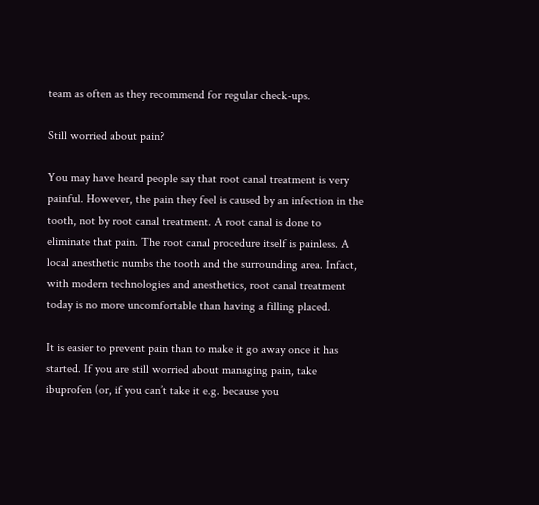team as often as they recommend for regular check-ups.

Still worried about pain?

You may have heard people say that root canal treatment is very painful. However, the pain they feel is caused by an infection in the tooth, not by root canal treatment. A root canal is done to eliminate that pain. The root canal procedure itself is painless. A local anesthetic numbs the tooth and the surrounding area. Infact, with modern technologies and anesthetics, root canal treatment today is no more uncomfortable than having a filling placed.

It is easier to prevent pain than to make it go away once it has started. If you are still worried about managing pain, take ibuprofen (or, if you can’t take it e.g. because you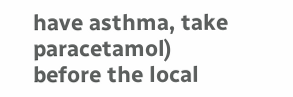have asthma, take paracetamol) before the local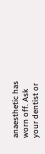anaesthetic has worn off. Ask your dentist or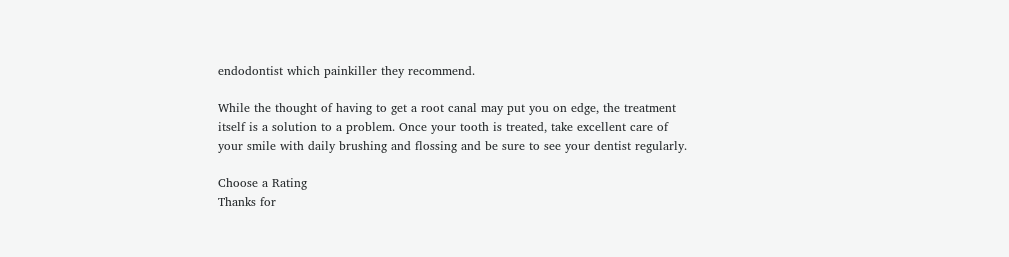endodontist which painkiller they recommend.

While the thought of having to get a root canal may put you on edge, the treatment itself is a solution to a problem. Once your tooth is treated, take excellent care of your smile with daily brushing and flossing and be sure to see your dentist regularly.

Choose a Rating
Thanks for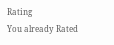Rating
You already Rated